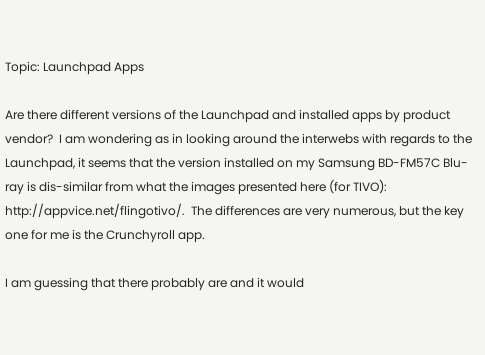Topic: Launchpad Apps

Are there different versions of the Launchpad and installed apps by product vendor?  I am wondering as in looking around the interwebs with regards to the Launchpad, it seems that the version installed on my Samsung BD-FM57C Blu-ray is dis-similar from what the images presented here (for TIVO): http://appvice.net/flingotivo/.  The differences are very numerous, but the key one for me is the Crunchyroll app.

I am guessing that there probably are and it would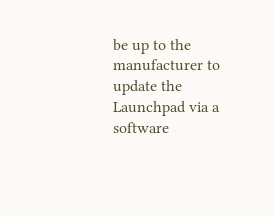be up to the manufacturer to update the Launchpad via a software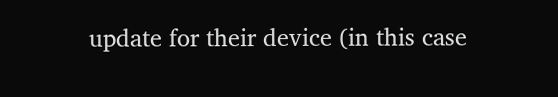update for their device (in this case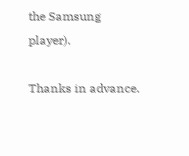the Samsung player).

Thanks in advance.